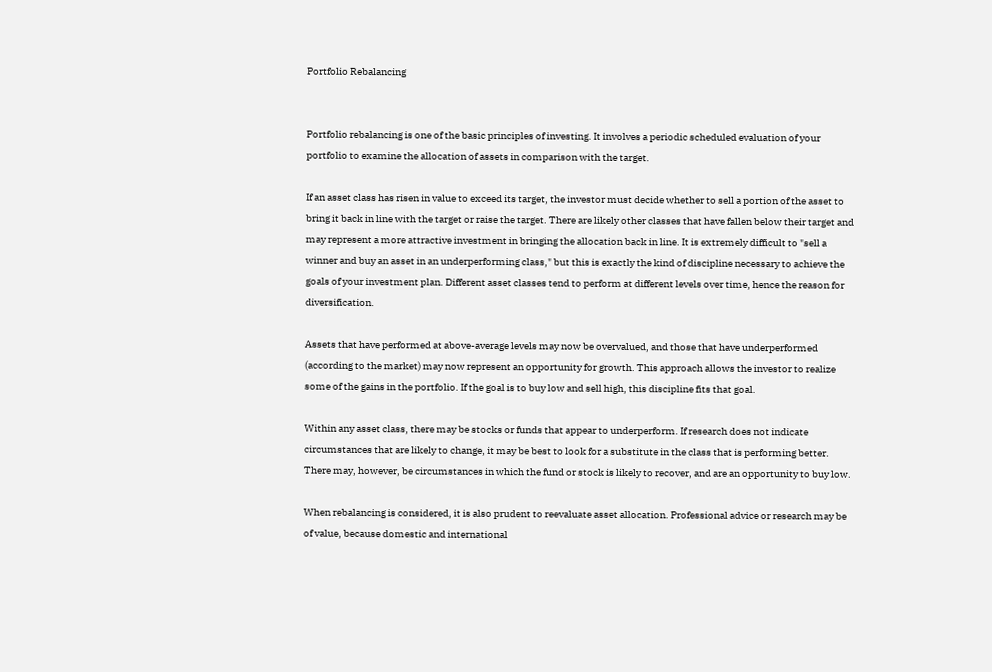Portfolio Rebalancing


Portfolio rebalancing is one of the basic principles of investing. It involves a periodic scheduled evaluation of your portfolio to examine the allocation of assets in comparison with the target.

If an asset class has risen in value to exceed its target, the investor must decide whether to sell a portion of the asset to bring it back in line with the target or raise the target. There are likely other classes that have fallen below their target and may represent a more attractive investment in bringing the allocation back in line. It is extremely difficult to "sell a winner and buy an asset in an underperforming class," but this is exactly the kind of discipline necessary to achieve the goals of your investment plan. Different asset classes tend to perform at different levels over time, hence the reason for diversification.

Assets that have performed at above-average levels may now be overvalued, and those that have underperformed (according to the market) may now represent an opportunity for growth. This approach allows the investor to realize some of the gains in the portfolio. If the goal is to buy low and sell high, this discipline fits that goal.

Within any asset class, there may be stocks or funds that appear to underperform. If research does not indicate circumstances that are likely to change, it may be best to look for a substitute in the class that is performing better. There may, however, be circumstances in which the fund or stock is likely to recover, and are an opportunity to buy low.

When rebalancing is considered, it is also prudent to reevaluate asset allocation. Professional advice or research may be of value, because domestic and international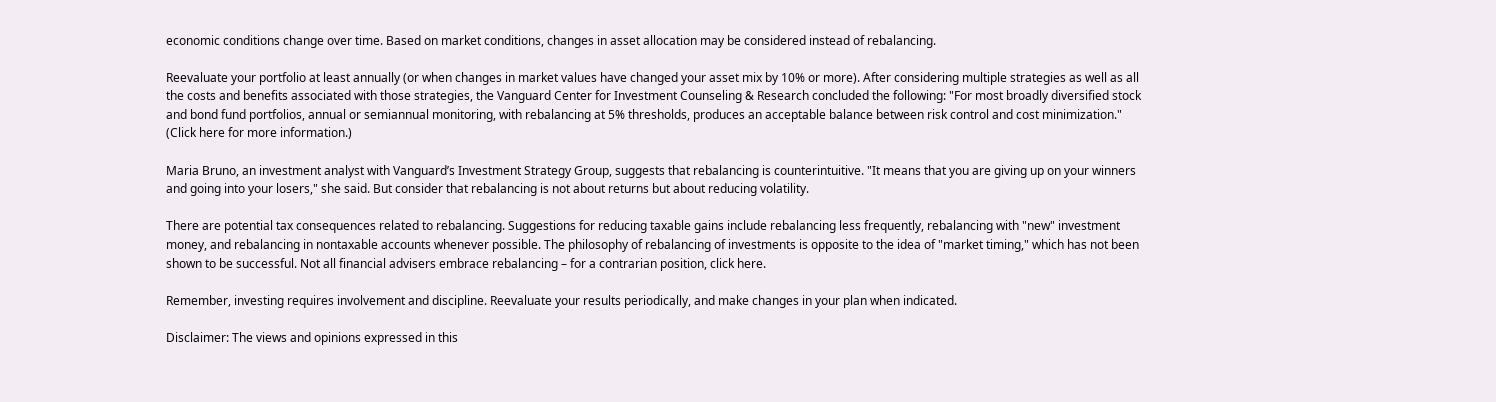economic conditions change over time. Based on market conditions, changes in asset allocation may be considered instead of rebalancing.

Reevaluate your portfolio at least annually (or when changes in market values have changed your asset mix by 10% or more). After considering multiple strategies as well as all the costs and benefits associated with those strategies, the Vanguard Center for Investment Counseling & Research concluded the following: "For most broadly diversified stock and bond fund portfolios, annual or semiannual monitoring, with rebalancing at 5% thresholds, produces an acceptable balance between risk control and cost minimization." (Click here for more information.)

Maria Bruno, an investment analyst with Vanguard’s Investment Strategy Group, suggests that rebalancing is counterintuitive. "It means that you are giving up on your winners and going into your losers," she said. But consider that rebalancing is not about returns but about reducing volatility.

There are potential tax consequences related to rebalancing. Suggestions for reducing taxable gains include rebalancing less frequently, rebalancing with "new" investment money, and rebalancing in nontaxable accounts whenever possible. The philosophy of rebalancing of investments is opposite to the idea of "market timing," which has not been shown to be successful. Not all financial advisers embrace rebalancing – for a contrarian position, click here.

Remember, investing requires involvement and discipline. Reevaluate your results periodically, and make changes in your plan when indicated.

Disclaimer: The views and opinions expressed in this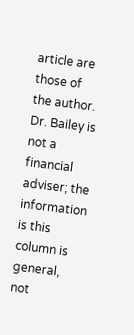article are those of the author. Dr. Bailey is not a financial adviser; the information is this column is general, not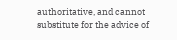authoritative, and cannot substitute for the advice of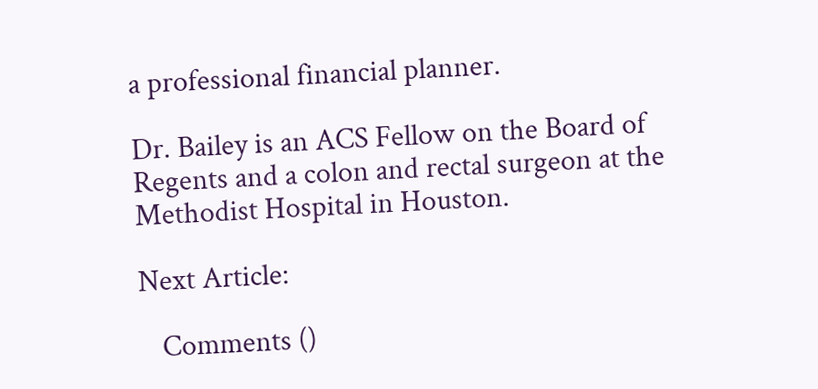a professional financial planner.

Dr. Bailey is an ACS Fellow on the Board of Regents and a colon and rectal surgeon at the Methodist Hospital in Houston.

Next Article:

   Comments ()